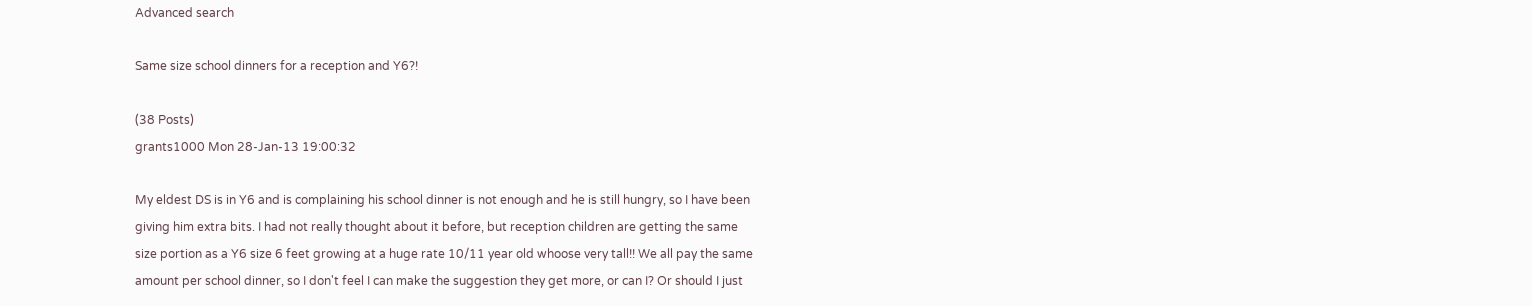Advanced search

Same size school dinners for a reception and Y6?!

(38 Posts)
grants1000 Mon 28-Jan-13 19:00:32

My eldest DS is in Y6 and is complaining his school dinner is not enough and he is still hungry, so I have been giving him extra bits. I had not really thought about it before, but reception children are getting the same size portion as a Y6 size 6 feet growing at a huge rate 10/11 year old whoose very tall!! We all pay the same amount per school dinner, so I don't feel I can make the suggestion they get more, or can I? Or should I just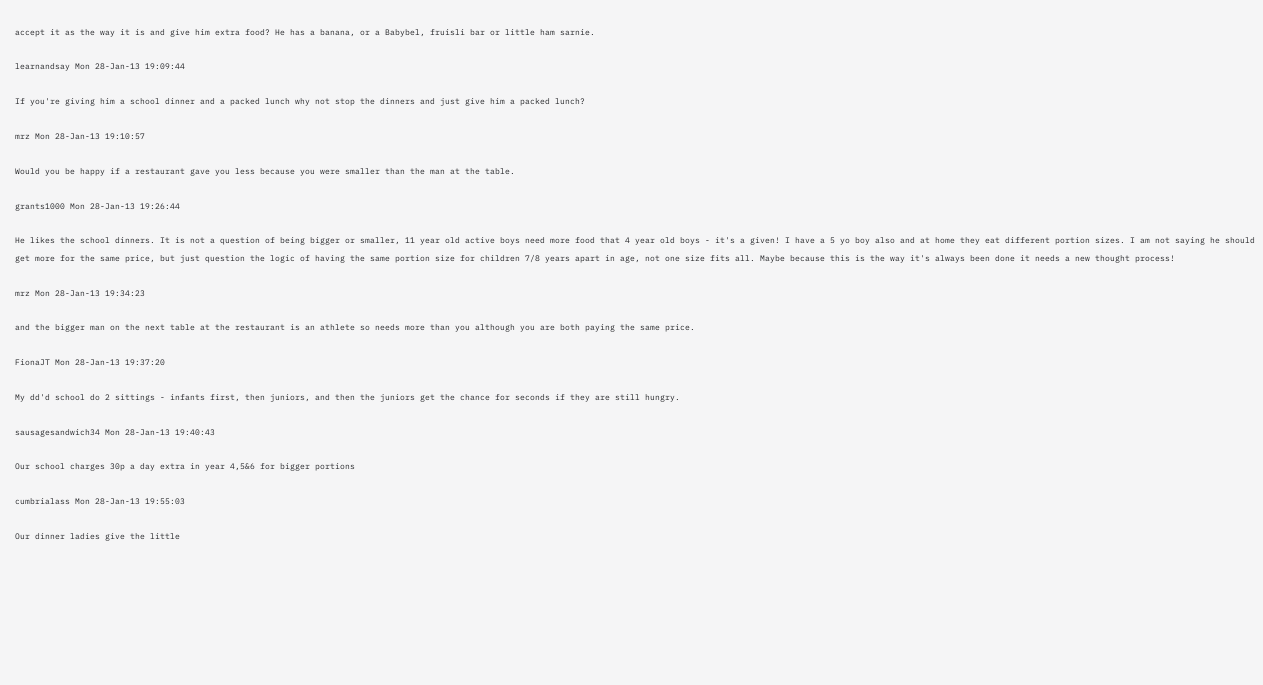accept it as the way it is and give him extra food? He has a banana, or a Babybel, fruisli bar or little ham sarnie.

learnandsay Mon 28-Jan-13 19:09:44

If you're giving him a school dinner and a packed lunch why not stop the dinners and just give him a packed lunch?

mrz Mon 28-Jan-13 19:10:57

Would you be happy if a restaurant gave you less because you were smaller than the man at the table.

grants1000 Mon 28-Jan-13 19:26:44

He likes the school dinners. It is not a question of being bigger or smaller, 11 year old active boys need more food that 4 year old boys - it's a given! I have a 5 yo boy also and at home they eat different portion sizes. I am not saying he should get more for the same price, but just question the logic of having the same portion size for children 7/8 years apart in age, not one size fits all. Maybe because this is the way it's always been done it needs a new thought process!

mrz Mon 28-Jan-13 19:34:23

and the bigger man on the next table at the restaurant is an athlete so needs more than you although you are both paying the same price.

FionaJT Mon 28-Jan-13 19:37:20

My dd'd school do 2 sittings - infants first, then juniors, and then the juniors get the chance for seconds if they are still hungry.

sausagesandwich34 Mon 28-Jan-13 19:40:43

Our school charges 30p a day extra in year 4,5&6 for bigger portions

cumbrialass Mon 28-Jan-13 19:55:03

Our dinner ladies give the little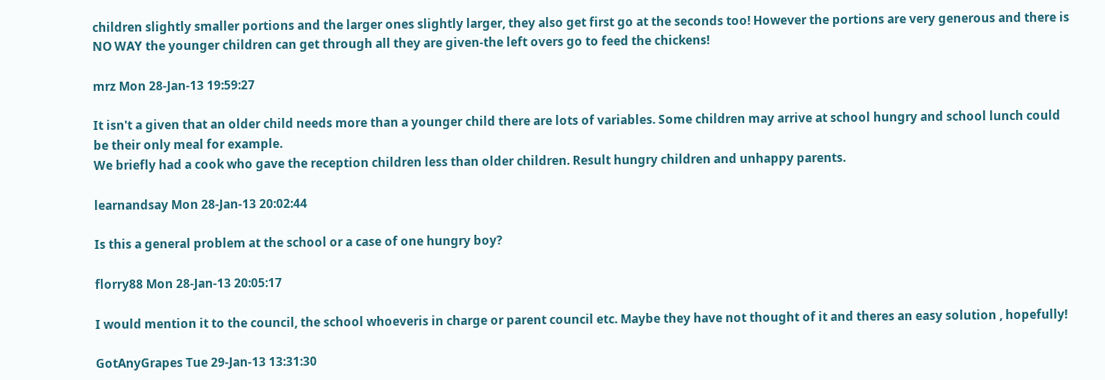children slightly smaller portions and the larger ones slightly larger, they also get first go at the seconds too! However the portions are very generous and there is NO WAY the younger children can get through all they are given-the left overs go to feed the chickens!

mrz Mon 28-Jan-13 19:59:27

It isn't a given that an older child needs more than a younger child there are lots of variables. Some children may arrive at school hungry and school lunch could be their only meal for example.
We briefly had a cook who gave the reception children less than older children. Result hungry children and unhappy parents.

learnandsay Mon 28-Jan-13 20:02:44

Is this a general problem at the school or a case of one hungry boy?

florry88 Mon 28-Jan-13 20:05:17

I would mention it to the council, the school whoeveris in charge or parent council etc. Maybe they have not thought of it and theres an easy solution , hopefully!

GotAnyGrapes Tue 29-Jan-13 13:31:30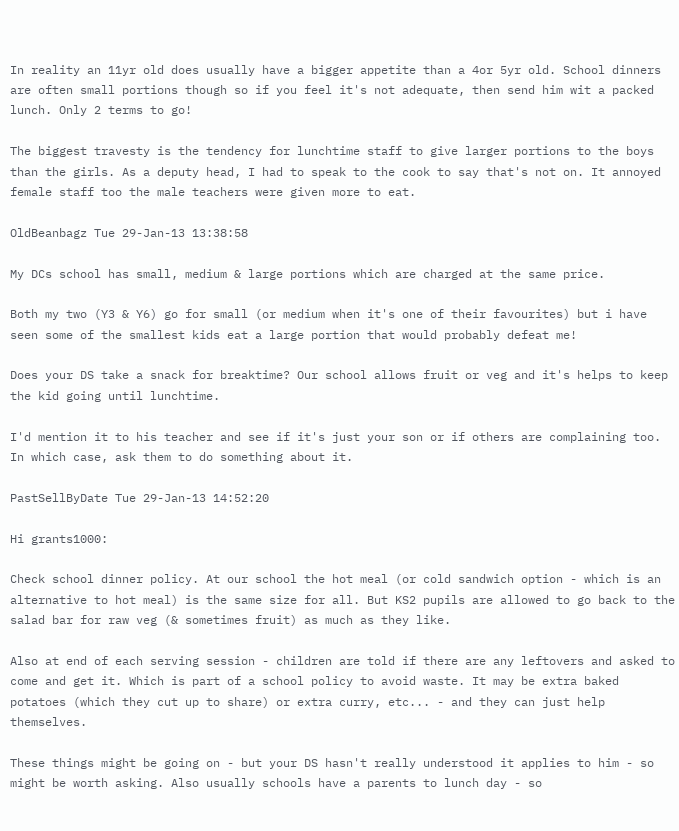In reality an 11yr old does usually have a bigger appetite than a 4or 5yr old. School dinners are often small portions though so if you feel it's not adequate, then send him wit a packed lunch. Only 2 terms to go!

The biggest travesty is the tendency for lunchtime staff to give larger portions to the boys than the girls. As a deputy head, I had to speak to the cook to say that's not on. It annoyed female staff too the male teachers were given more to eat.

OldBeanbagz Tue 29-Jan-13 13:38:58

My DCs school has small, medium & large portions which are charged at the same price.

Both my two (Y3 & Y6) go for small (or medium when it's one of their favourites) but i have seen some of the smallest kids eat a large portion that would probably defeat me!

Does your DS take a snack for breaktime? Our school allows fruit or veg and it's helps to keep the kid going until lunchtime.

I'd mention it to his teacher and see if it's just your son or if others are complaining too. In which case, ask them to do something about it.

PastSellByDate Tue 29-Jan-13 14:52:20

Hi grants1000:

Check school dinner policy. At our school the hot meal (or cold sandwich option - which is an alternative to hot meal) is the same size for all. But KS2 pupils are allowed to go back to the salad bar for raw veg (& sometimes fruit) as much as they like.

Also at end of each serving session - children are told if there are any leftovers and asked to come and get it. Which is part of a school policy to avoid waste. It may be extra baked potatoes (which they cut up to share) or extra curry, etc... - and they can just help themselves.

These things might be going on - but your DS hasn't really understood it applies to him - so might be worth asking. Also usually schools have a parents to lunch day - so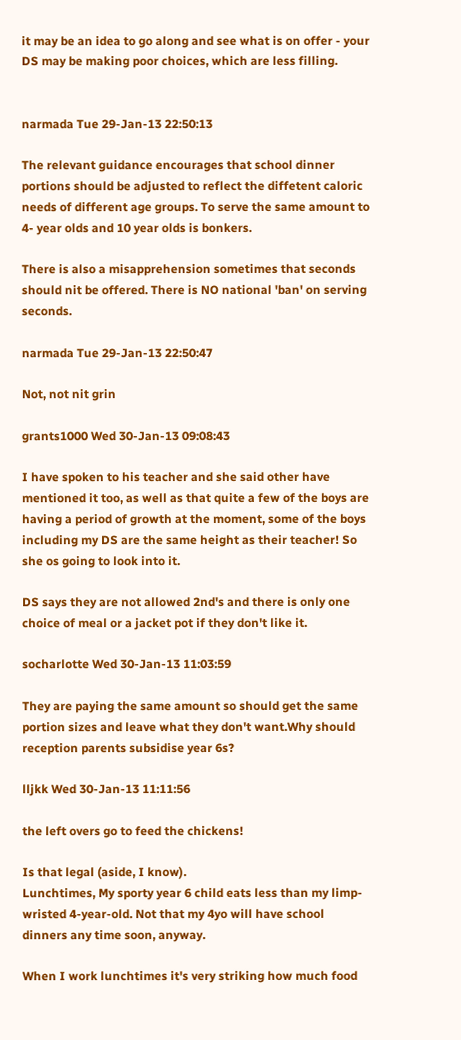it may be an idea to go along and see what is on offer - your DS may be making poor choices, which are less filling.


narmada Tue 29-Jan-13 22:50:13

The relevant guidance encourages that school dinner portions should be adjusted to reflect the diffetent caloric needs of different age groups. To serve the same amount to 4- year olds and 10 year olds is bonkers.

There is also a misapprehension sometimes that seconds should nit be offered. There is NO national 'ban' on serving seconds.

narmada Tue 29-Jan-13 22:50:47

Not, not nit grin

grants1000 Wed 30-Jan-13 09:08:43

I have spoken to his teacher and she said other have mentioned it too, as well as that quite a few of the boys are having a period of growth at the moment, some of the boys including my DS are the same height as their teacher! So she os going to look into it.

DS says they are not allowed 2nd's and there is only one choice of meal or a jacket pot if they don't like it.

socharlotte Wed 30-Jan-13 11:03:59

They are paying the same amount so should get the same portion sizes and leave what they don't want.Why should reception parents subsidise year 6s?

lljkk Wed 30-Jan-13 11:11:56

the left overs go to feed the chickens!

Is that legal (aside, I know).
Lunchtimes, My sporty year 6 child eats less than my limp-wristed 4-year-old. Not that my 4yo will have school dinners any time soon, anyway.

When I work lunchtimes it's very striking how much food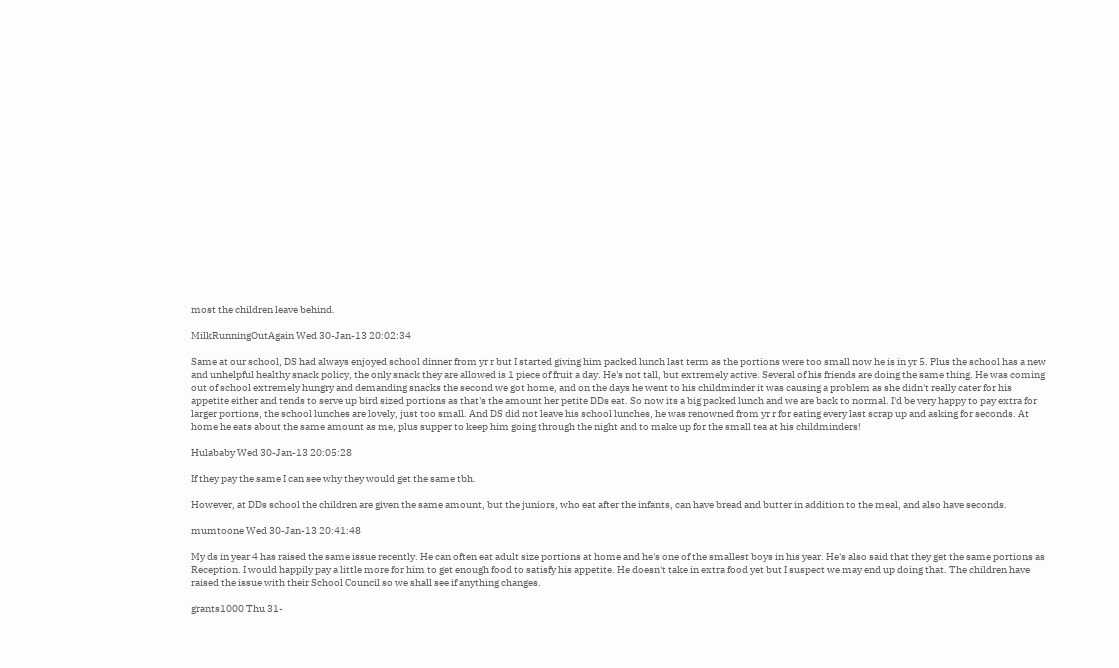most the children leave behind.

MilkRunningOutAgain Wed 30-Jan-13 20:02:34

Same at our school, DS had always enjoyed school dinner from yr r but I started giving him packed lunch last term as the portions were too small now he is in yr 5. Plus the school has a new and unhelpful healthy snack policy, the only snack they are allowed is 1 piece of fruit a day. He's not tall, but extremely active. Several of his friends are doing the same thing. He was coming out of school extremely hungry and demanding snacks the second we got home, and on the days he went to his childminder it was causing a problem as she didn't really cater for his appetite either and tends to serve up bird sized portions as that's the amount her petite DDs eat. So now its a big packed lunch and we are back to normal. I'd be very happy to pay extra for larger portions, the school lunches are lovely, just too small. And DS did not leave his school lunches, he was renowned from yr r for eating every last scrap up and asking for seconds. At home he eats about the same amount as me, plus supper to keep him going through the night and to make up for the small tea at his childminders!

Hulababy Wed 30-Jan-13 20:05:28

If they pay the same I can see why they would get the same tbh.

However, at DDs school the children are given the same amount, but the juniors, who eat after the infants, can have bread and butter in addition to the meal, and also have seconds.

mumtoone Wed 30-Jan-13 20:41:48

My ds in year 4 has raised the same issue recently. He can often eat adult size portions at home and he's one of the smallest boys in his year. He's also said that they get the same portions as Reception. I would happily pay a little more for him to get enough food to satisfy his appetite. He doesn't take in extra food yet but I suspect we may end up doing that. The children have raised the issue with their School Council so we shall see if anything changes.

grants1000 Thu 31-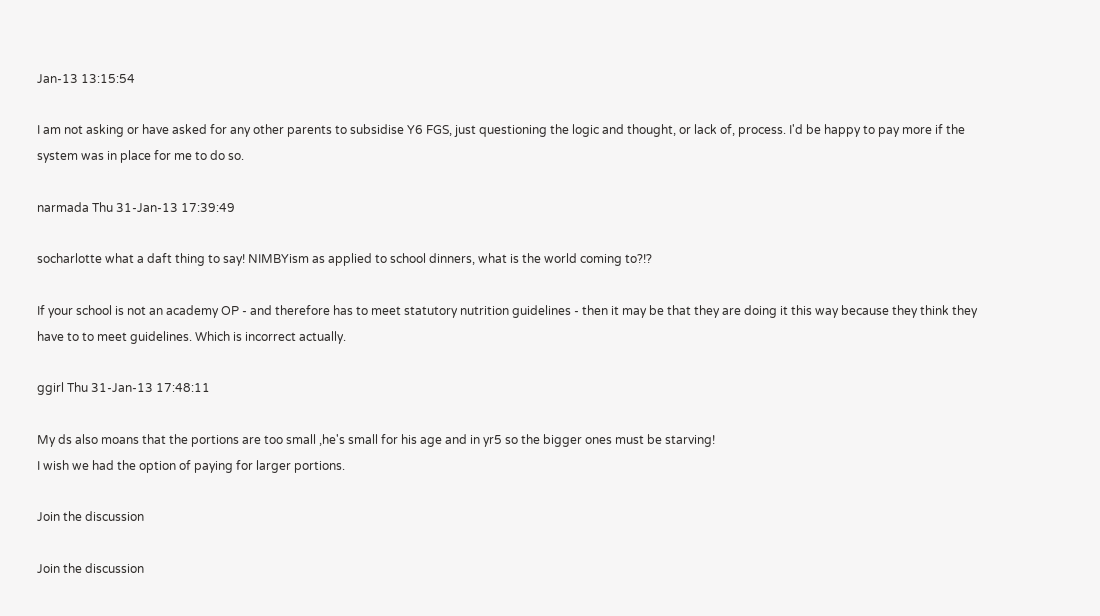Jan-13 13:15:54

I am not asking or have asked for any other parents to subsidise Y6 FGS, just questioning the logic and thought, or lack of, process. I'd be happy to pay more if the system was in place for me to do so.

narmada Thu 31-Jan-13 17:39:49

socharlotte what a daft thing to say! NIMBYism as applied to school dinners, what is the world coming to?!?

If your school is not an academy OP - and therefore has to meet statutory nutrition guidelines - then it may be that they are doing it this way because they think they have to to meet guidelines. Which is incorrect actually.

ggirl Thu 31-Jan-13 17:48:11

My ds also moans that the portions are too small ,he's small for his age and in yr5 so the bigger ones must be starving!
I wish we had the option of paying for larger portions.

Join the discussion

Join the discussion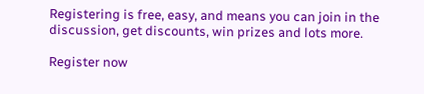Registering is free, easy, and means you can join in the discussion, get discounts, win prizes and lots more.

Register now